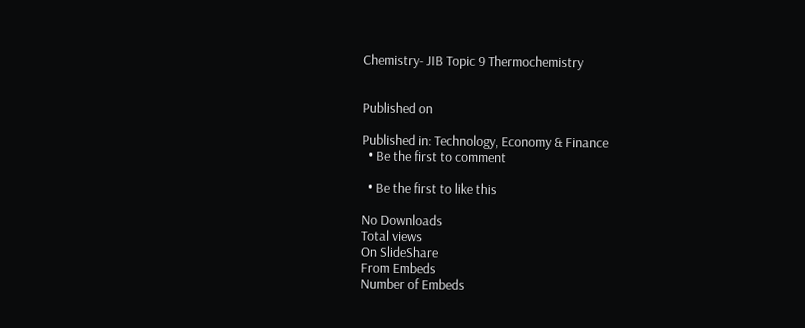Chemistry- JIB Topic 9 Thermochemistry


Published on

Published in: Technology, Economy & Finance
  • Be the first to comment

  • Be the first to like this

No Downloads
Total views
On SlideShare
From Embeds
Number of Embeds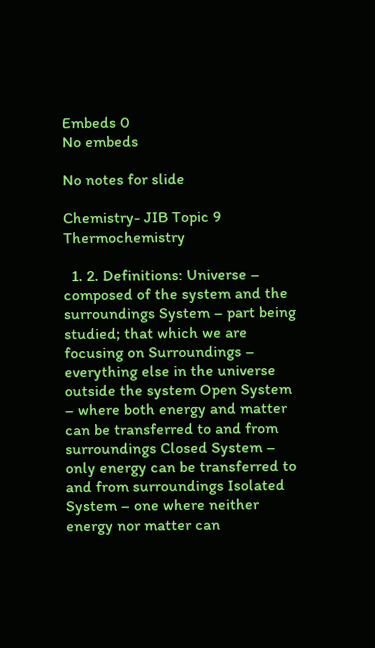Embeds 0
No embeds

No notes for slide

Chemistry- JIB Topic 9 Thermochemistry

  1. 2. Definitions: Universe – composed of the system and the surroundings System – part being studied; that which we are focusing on Surroundings – everything else in the universe outside the system Open System – where both energy and matter can be transferred to and from surroundings Closed System – only energy can be transferred to and from surroundings Isolated System – one where neither energy nor matter can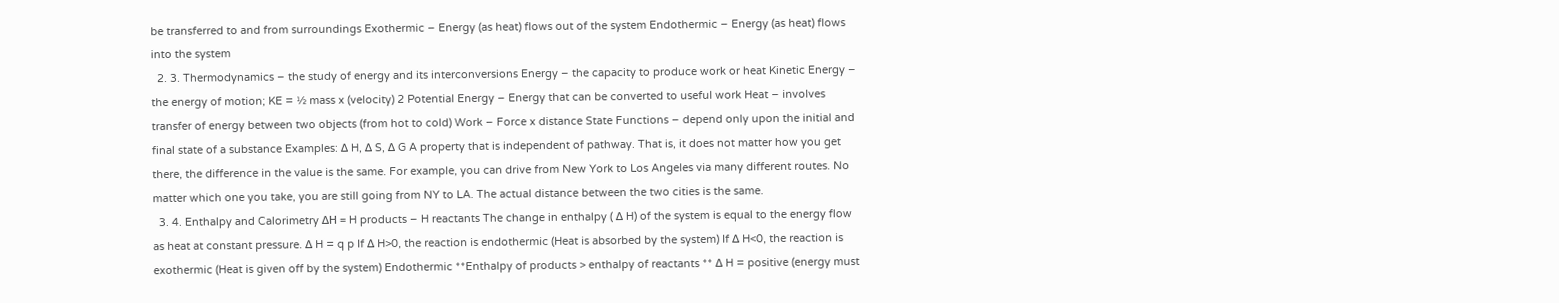be transferred to and from surroundings Exothermic – Energy (as heat) flows out of the system Endothermic – Energy (as heat) flows into the system
  2. 3. Thermodynamics – the study of energy and its interconversions Energy – the capacity to produce work or heat Kinetic Energy – the energy of motion; KE = ½ mass x (velocity) 2 Potential Energy – Energy that can be converted to useful work Heat – involves transfer of energy between two objects (from hot to cold) Work – Force x distance State Functions – depend only upon the initial and final state of a substance Examples: Δ H, Δ S, Δ G A property that is independent of pathway. That is, it does not matter how you get there, the difference in the value is the same. For example, you can drive from New York to Los Angeles via many different routes. No matter which one you take, you are still going from NY to LA. The actual distance between the two cities is the same.
  3. 4. Enthalpy and Calorimetry ΔH = H products – H reactants The change in enthalpy ( Δ H) of the system is equal to the energy flow as heat at constant pressure. Δ H = q p If Δ H>0, the reaction is endothermic (Heat is absorbed by the system) If Δ H<0, the reaction is exothermic (Heat is given off by the system) Endothermic **Enthalpy of products > enthalpy of reactants ** Δ H = positive (energy must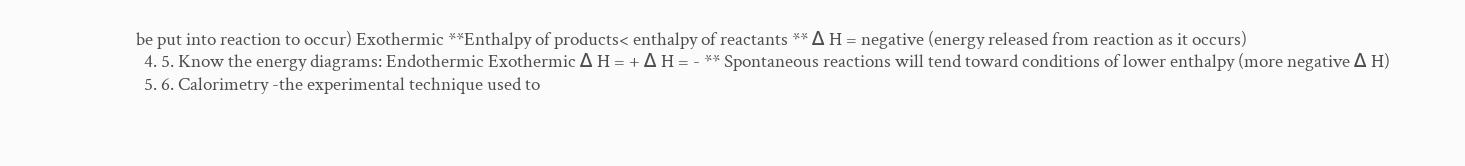be put into reaction to occur) Exothermic **Enthalpy of products< enthalpy of reactants ** Δ H = negative (energy released from reaction as it occurs)
  4. 5. Know the energy diagrams: Endothermic Exothermic Δ H = + Δ H = - ** Spontaneous reactions will tend toward conditions of lower enthalpy (more negative Δ H)
  5. 6. Calorimetry -the experimental technique used to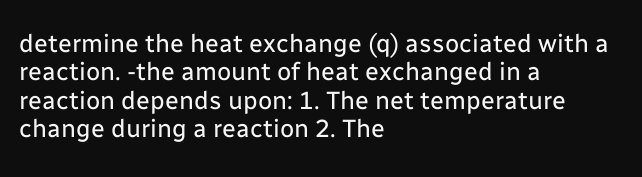determine the heat exchange (q) associated with a reaction. -the amount of heat exchanged in a reaction depends upon: 1. The net temperature change during a reaction 2. The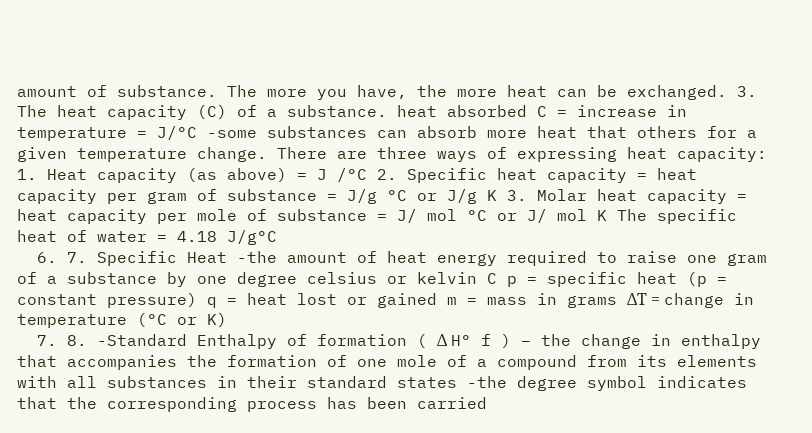amount of substance. The more you have, the more heat can be exchanged. 3. The heat capacity (C) of a substance. heat absorbed C = increase in temperature = J/°C -some substances can absorb more heat that others for a given temperature change. There are three ways of expressing heat capacity: 1. Heat capacity (as above) = J /°C 2. Specific heat capacity = heat capacity per gram of substance = J/g °C or J/g K 3. Molar heat capacity = heat capacity per mole of substance = J/ mol °C or J/ mol K The specific heat of water = 4.18 J/g°C
  6. 7. Specific Heat -the amount of heat energy required to raise one gram of a substance by one degree celsius or kelvin C p = specific heat (p = constant pressure) q = heat lost or gained m = mass in grams ΔT = change in temperature (°C or K)
  7. 8. -Standard Enthalpy of formation ( Δ H° f ) – the change in enthalpy that accompanies the formation of one mole of a compound from its elements with all substances in their standard states -the degree symbol indicates that the corresponding process has been carried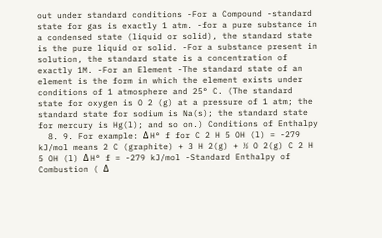out under standard conditions -For a Compound -standard state for gas is exactly 1 atm. -for a pure substance in a condensed state (liquid or solid), the standard state is the pure liquid or solid. -For a substance present in solution, the standard state is a concentration of exactly 1M. -For an Element -The standard state of an element is the form in which the element exists under conditions of 1 atmosphere and 25° C. (The standard state for oxygen is O 2 (g) at a pressure of 1 atm; the standard state for sodium is Na(s); the standard state for mercury is Hg(l); and so on.) Conditions of Enthalpy
  8. 9. For example: Δ H° f for C 2 H 5 OH (l) = -279 kJ/mol means 2 C (graphite) + 3 H 2(g) + ½ O 2(g) C 2 H 5 OH (l) Δ H° f = -279 kJ/mol -Standard Enthalpy of Combustion ( Δ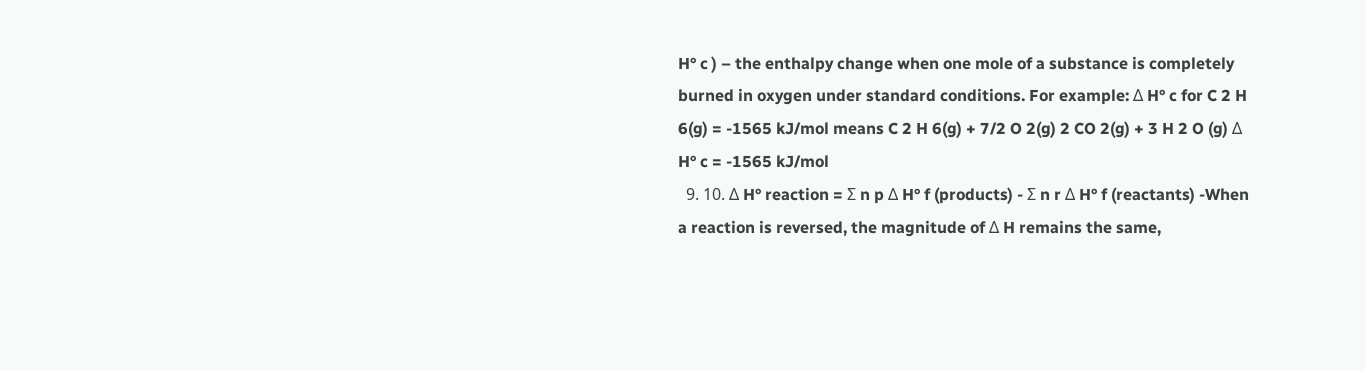H° c ) – the enthalpy change when one mole of a substance is completely burned in oxygen under standard conditions. For example: Δ H° c for C 2 H 6(g) = -1565 kJ/mol means C 2 H 6(g) + 7/2 O 2(g) 2 CO 2(g) + 3 H 2 O (g) Δ H° c = -1565 kJ/mol
  9. 10. Δ H° reaction = Σ n p Δ H° f (products) - Σ n r Δ H° f (reactants) -When a reaction is reversed, the magnitude of Δ H remains the same,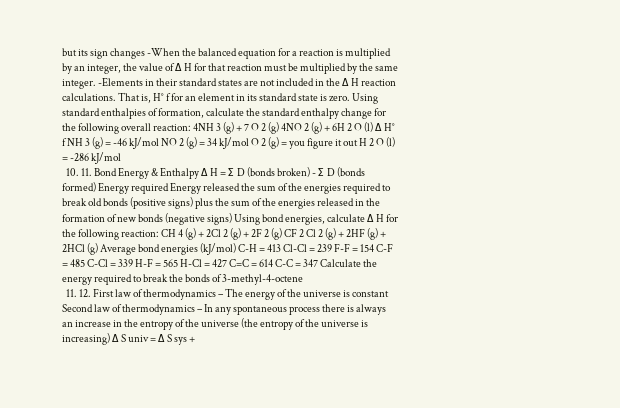but its sign changes -When the balanced equation for a reaction is multiplied by an integer, the value of Δ H for that reaction must be multiplied by the same integer. -Elements in their standard states are not included in the Δ H reaction calculations. That is, H° f for an element in its standard state is zero. Using standard enthalpies of formation, calculate the standard enthalpy change for the following overall reaction: 4NH 3 (g) + 7 O 2 (g) 4NO 2 (g) + 6H 2 O (l) Δ H° f NH 3 (g) = -46 kJ/mol NO 2 (g) = 34 kJ/mol O 2 (g) = you figure it out H 2 O (l) = -286 kJ/mol
  10. 11. Bond Energy & Enthalpy Δ H = Σ D (bonds broken) - Σ D (bonds formed) Energy required Energy released the sum of the energies required to break old bonds (positive signs) plus the sum of the energies released in the formation of new bonds (negative signs) Using bond energies, calculate Δ H for the following reaction: CH 4 (g) + 2Cl 2 (g) + 2F 2 (g) CF 2 Cl 2 (g) + 2HF (g) + 2HCl (g) Average bond energies (kJ/mol) C-H = 413 Cl-Cl = 239 F-F = 154 C-F = 485 C-Cl = 339 H-F = 565 H-Cl = 427 C=C = 614 C-C = 347 Calculate the energy required to break the bonds of 3-methyl-4-octene
  11. 12. First law of thermodynamics – The energy of the universe is constant Second law of thermodynamics – In any spontaneous process there is always an increase in the entropy of the universe (the entropy of the universe is increasing) Δ S univ = Δ S sys +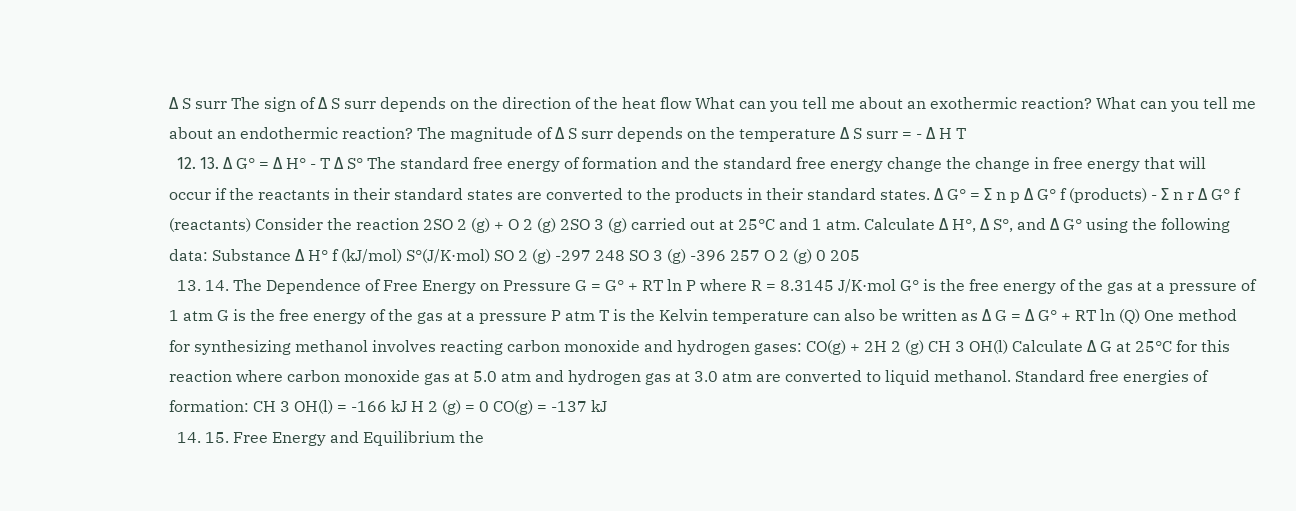Δ S surr The sign of Δ S surr depends on the direction of the heat flow What can you tell me about an exothermic reaction? What can you tell me about an endothermic reaction? The magnitude of Δ S surr depends on the temperature Δ S surr = - Δ H T
  12. 13. Δ G° = Δ H° - T Δ S° The standard free energy of formation and the standard free energy change the change in free energy that will occur if the reactants in their standard states are converted to the products in their standard states. Δ G° = Σ n p Δ G° f (products) - Σ n r Δ G° f (reactants) Consider the reaction 2SO 2 (g) + O 2 (g) 2SO 3 (g) carried out at 25°C and 1 atm. Calculate Δ H°, Δ S°, and Δ G° using the following data: Substance Δ H° f (kJ/mol) S°(J/K·mol) SO 2 (g) -297 248 SO 3 (g) -396 257 O 2 (g) 0 205
  13. 14. The Dependence of Free Energy on Pressure G = G° + RT ln P where R = 8.3145 J/K·mol G° is the free energy of the gas at a pressure of 1 atm G is the free energy of the gas at a pressure P atm T is the Kelvin temperature can also be written as Δ G = Δ G° + RT ln (Q) One method for synthesizing methanol involves reacting carbon monoxide and hydrogen gases: CO(g) + 2H 2 (g) CH 3 OH(l) Calculate Δ G at 25°C for this reaction where carbon monoxide gas at 5.0 atm and hydrogen gas at 3.0 atm are converted to liquid methanol. Standard free energies of formation: CH 3 OH(l) = -166 kJ H 2 (g) = 0 CO(g) = -137 kJ
  14. 15. Free Energy and Equilibrium the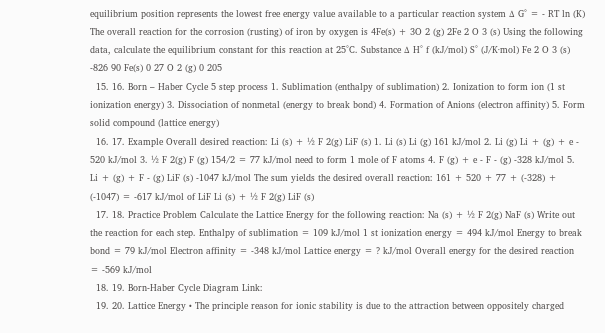equilibrium position represents the lowest free energy value available to a particular reaction system Δ G° = - RT ln (K) The overall reaction for the corrosion (rusting) of iron by oxygen is 4Fe(s) + 3O 2 (g) 2Fe 2 O 3 (s) Using the following data, calculate the equilibrium constant for this reaction at 25°C. Substance Δ H° f (kJ/mol) S° (J/K·mol) Fe 2 O 3 (s) -826 90 Fe(s) 0 27 O 2 (g) 0 205
  15. 16. Born – Haber Cycle 5 step process 1. Sublimation (enthalpy of sublimation) 2. Ionization to form ion (1 st ionization energy) 3. Dissociation of nonmetal (energy to break bond) 4. Formation of Anions (electron affinity) 5. Form solid compound (lattice energy)
  16. 17. Example Overall desired reaction: Li (s) + ½ F 2(g) LiF (s) 1. Li (s) Li (g) 161 kJ/mol 2. Li (g) Li + (g) + e - 520 kJ/mol 3. ½ F 2(g) F (g) 154/2 = 77 kJ/mol need to form 1 mole of F atoms 4. F (g) + e - F - (g) -328 kJ/mol 5. Li + (g) + F - (g) LiF (s) -1047 kJ/mol The sum yields the desired overall reaction: 161 + 520 + 77 + (-328) + (-1047) = -617 kJ/mol of LiF Li (s) + ½ F 2(g) LiF (s)
  17. 18. Practice Problem Calculate the Lattice Energy for the following reaction: Na (s) + ½ F 2(g) NaF (s) Write out the reaction for each step. Enthalpy of sublimation = 109 kJ/mol 1 st ionization energy = 494 kJ/mol Energy to break bond = 79 kJ/mol Electron affinity = -348 kJ/mol Lattice energy = ? kJ/mol Overall energy for the desired reaction = -569 kJ/mol
  18. 19. Born-Haber Cycle Diagram Link:
  19. 20. Lattice Energy • The principle reason for ionic stability is due to the attraction between oppositely charged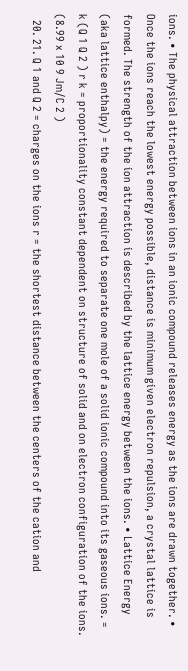ions. • The physical attraction between ions in an ionic compound releases energy as the ions are drawn together. • Once the ions reach the lowest energy possible, distance is minimum given electron repulsion, a crystal lattice is formed. The strength of the ion attraction is described by the lattice energy between the ions. • Lattice Energy (aka lattice enthalpy) = the energy required to separate one mole of a solid ionic compound into its gaseous ions. = k (Q 1 Q 2 ) r k = proportionality constant dependent on structure of solid and on electron configuration of the ions. (8.99 x 10 9 Jm/C 2 )
  20. 21. Q 1 and Q 2 = charges on the ions r = the shortest distance between the centers of the cation and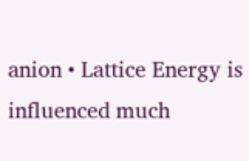anion • Lattice Energy is influenced much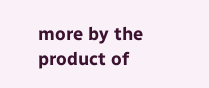more by the product of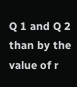Q 1 and Q 2 than by the value of r